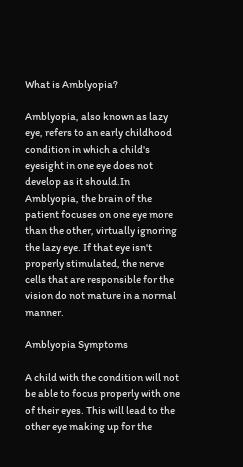What is Amblyopia?

Amblyopia, also known as lazy eye, refers to an early childhood condition in which a child's eyesight in one eye does not develop as it should.In Amblyopia, the brain of the patient focuses on one eye more than the other, virtually ignoring the lazy eye. If that eye isn't properly stimulated, the nerve cells that are responsible for the vision do not mature in a normal manner.

Amblyopia Symptoms

A child with the condition will not be able to focus properly with one of their eyes. This will lead to the other eye making up for the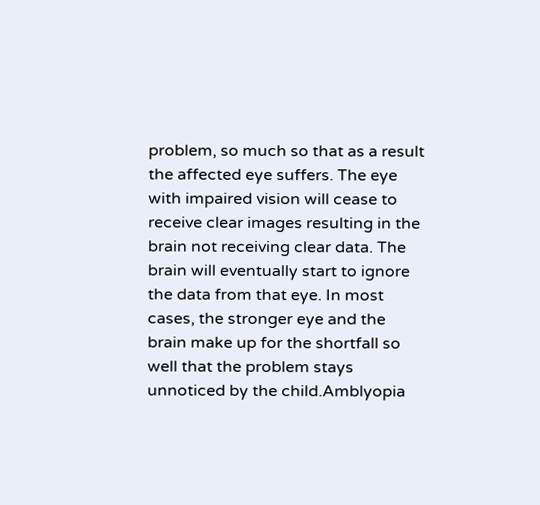problem, so much so that as a result the affected eye suffers. The eye with impaired vision will cease to receive clear images resulting in the brain not receiving clear data. The brain will eventually start to ignore the data from that eye. In most cases, the stronger eye and the brain make up for the shortfall so well that the problem stays unnoticed by the child.Amblyopia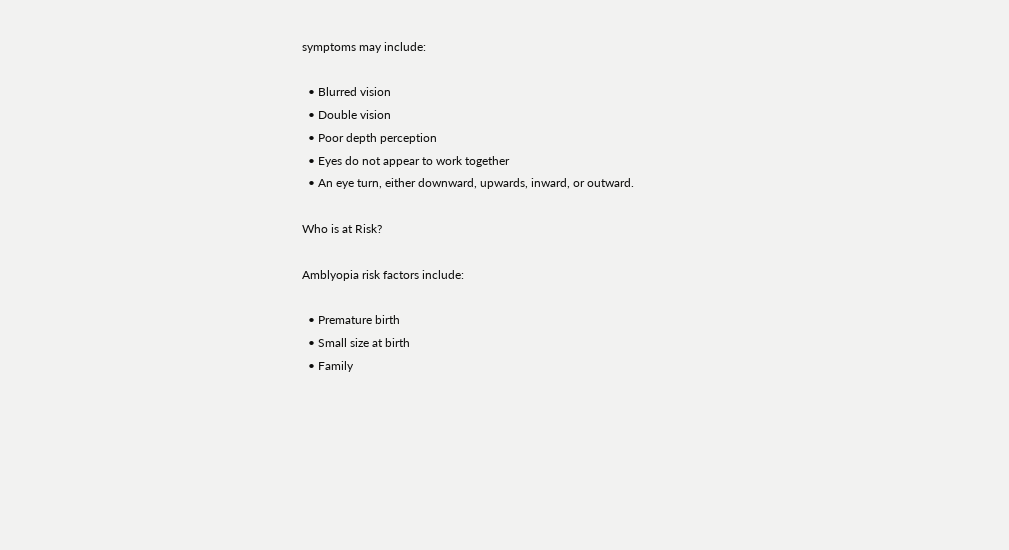symptoms may include:

  • Blurred vision
  • Double vision
  • Poor depth perception
  • Eyes do not appear to work together
  • An eye turn, either downward, upwards, inward, or outward.

Who is at Risk?

Amblyopia risk factors include:

  • Premature birth
  • Small size at birth
  • Family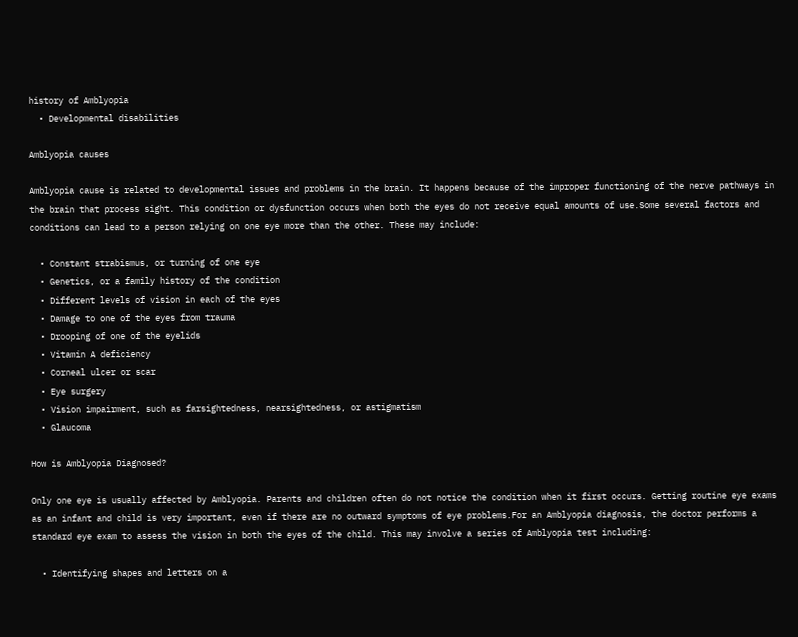history of Amblyopia
  • Developmental disabilities

Amblyopia causes

Amblyopia cause is related to developmental issues and problems in the brain. It happens because of the improper functioning of the nerve pathways in the brain that process sight. This condition or dysfunction occurs when both the eyes do not receive equal amounts of use.Some several factors and conditions can lead to a person relying on one eye more than the other. These may include:

  • Constant strabismus, or turning of one eye
  • Genetics, or a family history of the condition
  • Different levels of vision in each of the eyes
  • Damage to one of the eyes from trauma
  • Drooping of one of the eyelids
  • Vitamin A deficiency
  • Corneal ulcer or scar
  • Eye surgery
  • Vision impairment, such as farsightedness, nearsightedness, or astigmatism
  • Glaucoma

How is Amblyopia Diagnosed?

Only one eye is usually affected by Amblyopia. Parents and children often do not notice the condition when it first occurs. Getting routine eye exams as an infant and child is very important, even if there are no outward symptoms of eye problems.For an Amblyopia diagnosis, the doctor performs a standard eye exam to assess the vision in both the eyes of the child. This may involve a series of Amblyopia test including:

  • Identifying shapes and letters on a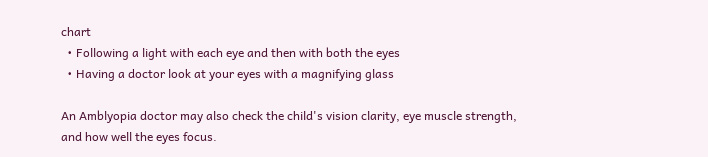chart
  • Following a light with each eye and then with both the eyes
  • Having a doctor look at your eyes with a magnifying glass

An Amblyopia doctor may also check the child's vision clarity, eye muscle strength, and how well the eyes focus.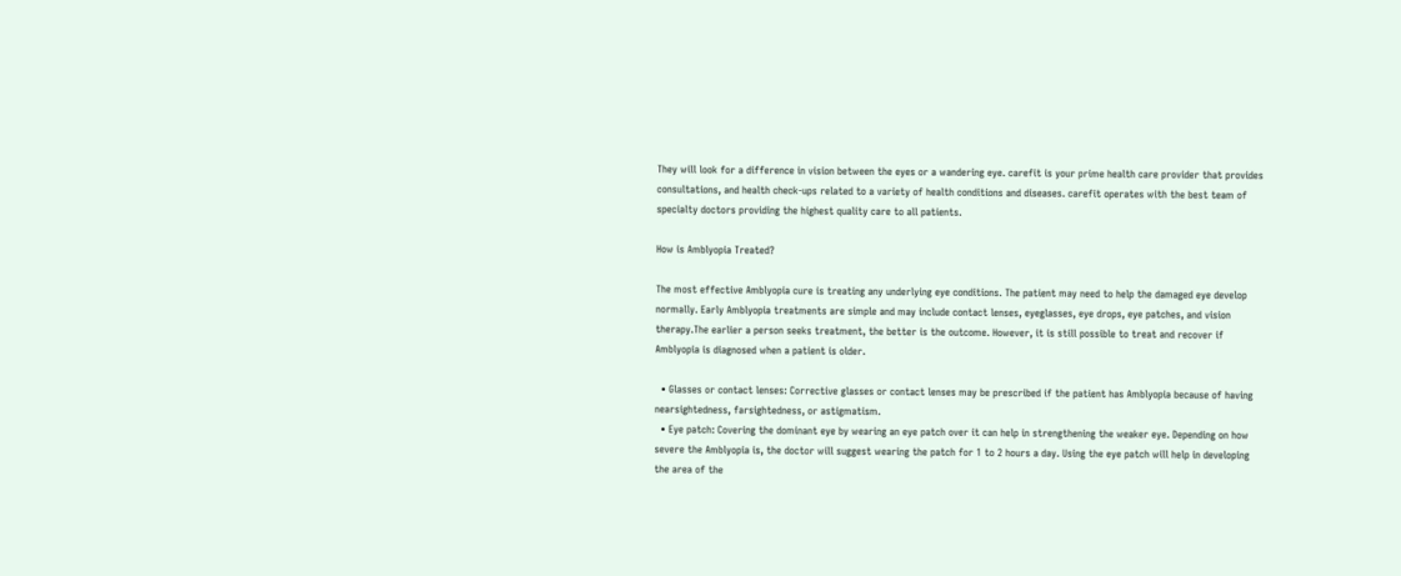They will look for a difference in vision between the eyes or a wandering eye. carefit is your prime health care provider that provides consultations, and health check-ups related to a variety of health conditions and diseases. carefit operates with the best team of specialty doctors providing the highest quality care to all patients.

How is Amblyopia Treated?

The most effective Amblyopia cure is treating any underlying eye conditions. The patient may need to help the damaged eye develop normally. Early Amblyopia treatments are simple and may include contact lenses, eyeglasses, eye drops, eye patches, and vision therapy.The earlier a person seeks treatment, the better is the outcome. However, it is still possible to treat and recover if Amblyopia is diagnosed when a patient is older.

  • Glasses or contact lenses: Corrective glasses or contact lenses may be prescribed if the patient has Amblyopia because of having nearsightedness, farsightedness, or astigmatism.
  • Eye patch: Covering the dominant eye by wearing an eye patch over it can help in strengthening the weaker eye. Depending on how severe the Amblyopia is, the doctor will suggest wearing the patch for 1 to 2 hours a day. Using the eye patch will help in developing the area of the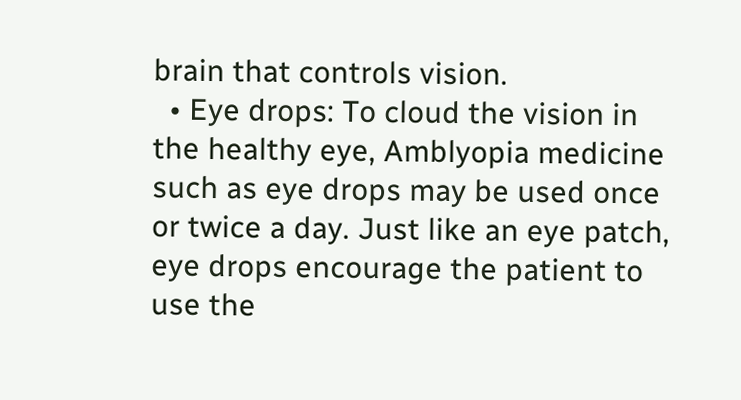brain that controls vision.
  • Eye drops: To cloud the vision in the healthy eye, Amblyopia medicine such as eye drops may be used once or twice a day. Just like an eye patch, eye drops encourage the patient to use the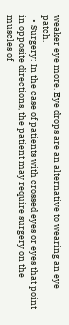weaker eye more. Eye drops are an alternative to wearing an eye patch.
  • Surgery: In the case of patients with crossed eyes or eyes that point in opposite directions, the patient may require surgery on the muscles of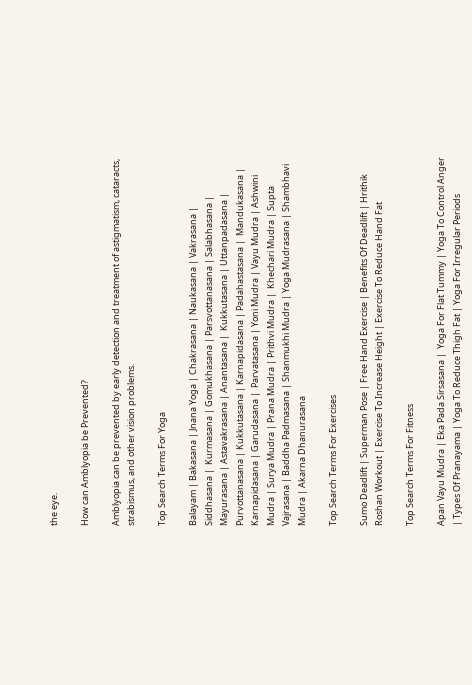the eye.

How can Amblyopia be Prevented?

Amblyopia can be prevented by early detection and treatment of astigmatism, cataracts, strabismus, and other vision problems.

Top Search Terms For Yoga

Balayam | Bakasana | Jnana Yoga | Chakrasana | Naukasana | Vakrasana | Siddhasana |  Kurmasana | Gomukhasana | Parsvottanasana | Salabhasana | Mayurasana | Astavakrasana | Anantasana |  Kukkutasana | Uttanpadasana | Purvottanasana | Kukkutasana | Karnapidasana | Padahastasana |  Mandukasana | Karnapidasana | Garudasana |  Parvatasana | Yoni Mudra | Vayu Mudra | Ashwini Mudra | Surya Mudra | Prana Mudra | Prithvi Mudra |  Khechari Mudra | Supta Vajrasana | Baddha Padmasana | Shanmukhi Mudra | Yoga Mudrasana | Shambhavi Mudra | Akarna Dhanurasana

Top Search Terms For Exercises

Sumo Deadlift | Superman Pose | Free Hand Exercise | Benefits Of Deadlift | Hrithik Roshan Workout | Exercise To Increase Height | Exercise To Reduce Hand Fat

Top Search Terms For Fitness

Apan Vayu Mudra | Eka Pada Sirsasana |  Yoga For Flat Tummy | Yoga To Control Anger | Types Of Pranayama | Yoga To Reduce Thigh Fat | Yoga For Irregular Periods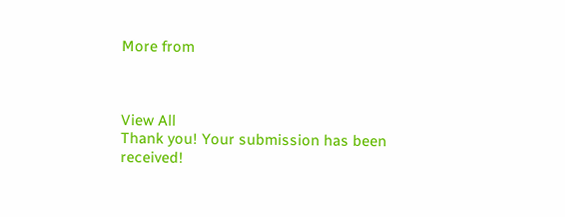More from



View All
Thank you! Your submission has been received!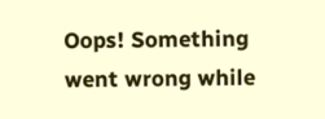Oops! Something went wrong while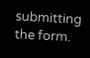submitting the form.